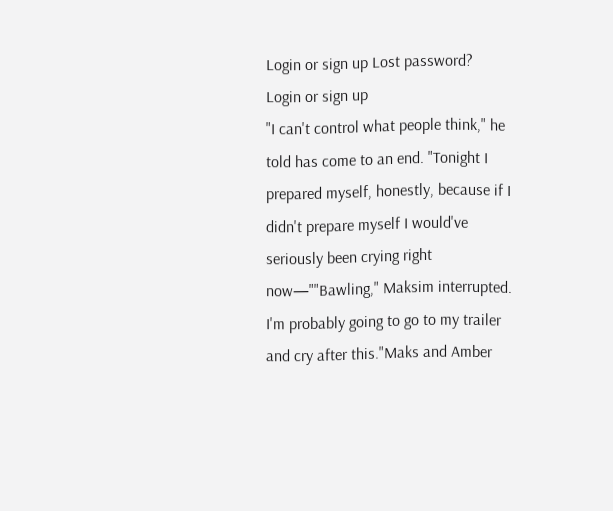Login or sign up Lost password?
Login or sign up
"I can't control what people think," he told has come to an end. "Tonight I prepared myself, honestly, because if I didn't prepare myself I would've seriously been crying right now—""Bawling," Maksim interrupted. I'm probably going to go to my trailer and cry after this."Maks and Amber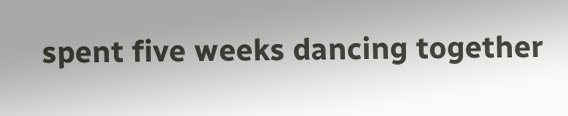spent five weeks dancing together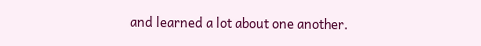and learned a lot about one another.